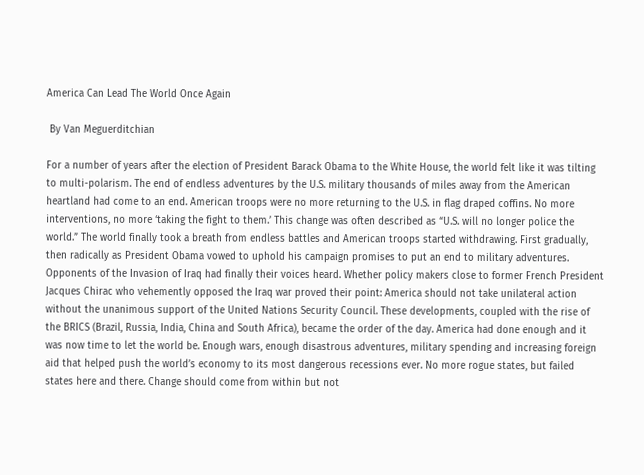America Can Lead The World Once Again

 By Van Meguerditchian

For a number of years after the election of President Barack Obama to the White House, the world felt like it was tilting to multi-polarism. The end of endless adventures by the U.S. military thousands of miles away from the American heartland had come to an end. American troops were no more returning to the U.S. in flag draped coffins. No more interventions, no more ‘taking the fight to them.’ This change was often described as “U.S. will no longer police the world.” The world finally took a breath from endless battles and American troops started withdrawing. First gradually, then radically as President Obama vowed to uphold his campaign promises to put an end to military adventures. Opponents of the Invasion of Iraq had finally their voices heard. Whether policy makers close to former French President Jacques Chirac who vehemently opposed the Iraq war proved their point: America should not take unilateral action without the unanimous support of the United Nations Security Council. These developments, coupled with the rise of the BRICS (Brazil, Russia, India, China and South Africa), became the order of the day. America had done enough and it was now time to let the world be. Enough wars, enough disastrous adventures, military spending and increasing foreign aid that helped push the world’s economy to its most dangerous recessions ever. No more rogue states, but failed states here and there. Change should come from within but not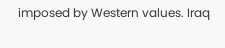imposed by Western values. Iraq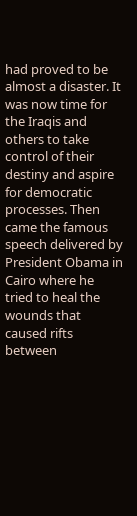had proved to be almost a disaster. It was now time for the Iraqis and others to take control of their destiny and aspire for democratic processes. Then came the famous speech delivered by President Obama in Cairo where he tried to heal the wounds that caused rifts between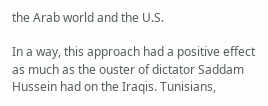the Arab world and the U.S.

In a way, this approach had a positive effect as much as the ouster of dictator Saddam Hussein had on the Iraqis. Tunisians,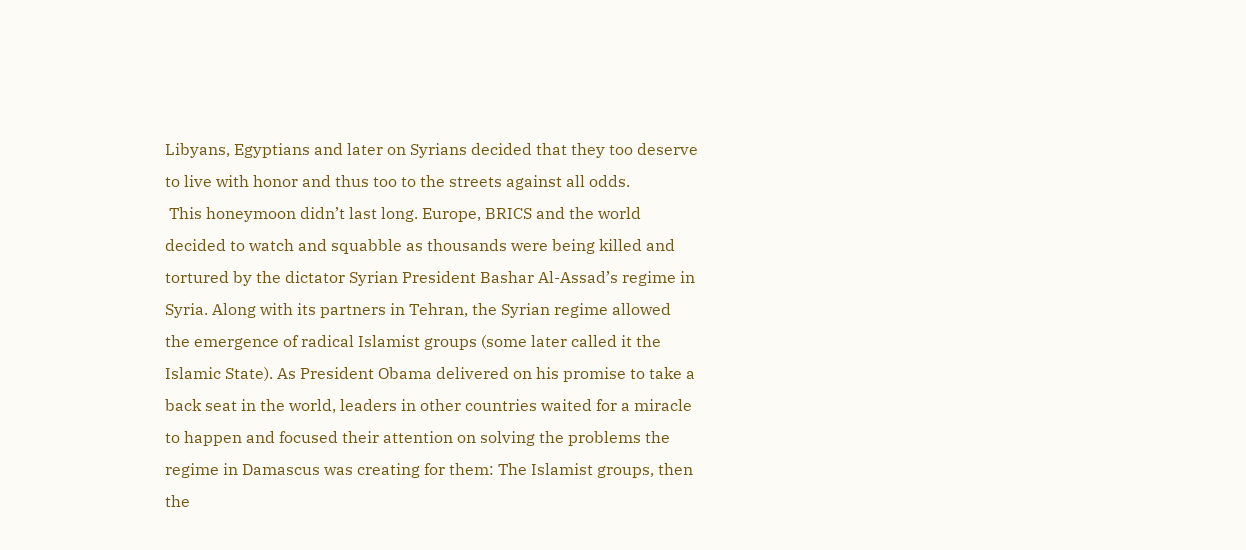Libyans, Egyptians and later on Syrians decided that they too deserve to live with honor and thus too to the streets against all odds.
 This honeymoon didn’t last long. Europe, BRICS and the world decided to watch and squabble as thousands were being killed and tortured by the dictator Syrian President Bashar Al-Assad’s regime in Syria. Along with its partners in Tehran, the Syrian regime allowed the emergence of radical Islamist groups (some later called it the Islamic State). As President Obama delivered on his promise to take a back seat in the world, leaders in other countries waited for a miracle to happen and focused their attention on solving the problems the regime in Damascus was creating for them: The Islamist groups, then the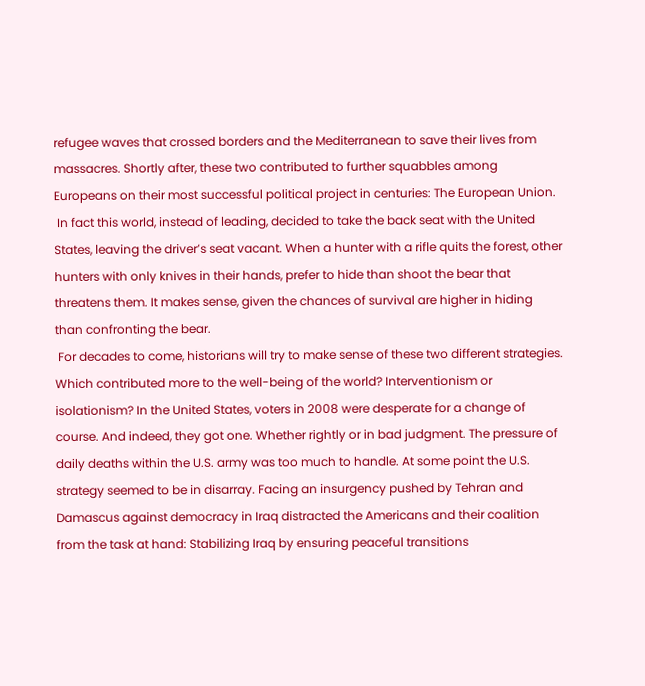refugee waves that crossed borders and the Mediterranean to save their lives from massacres. Shortly after, these two contributed to further squabbles among Europeans on their most successful political project in centuries: The European Union.
 In fact this world, instead of leading, decided to take the back seat with the United States, leaving the driver’s seat vacant. When a hunter with a rifle quits the forest, other hunters with only knives in their hands, prefer to hide than shoot the bear that threatens them. It makes sense, given the chances of survival are higher in hiding than confronting the bear.
 For decades to come, historians will try to make sense of these two different strategies. Which contributed more to the well-being of the world? Interventionism or isolationism? In the United States, voters in 2008 were desperate for a change of course. And indeed, they got one. Whether rightly or in bad judgment. The pressure of daily deaths within the U.S. army was too much to handle. At some point the U.S. strategy seemed to be in disarray. Facing an insurgency pushed by Tehran and Damascus against democracy in Iraq distracted the Americans and their coalition from the task at hand: Stabilizing Iraq by ensuring peaceful transitions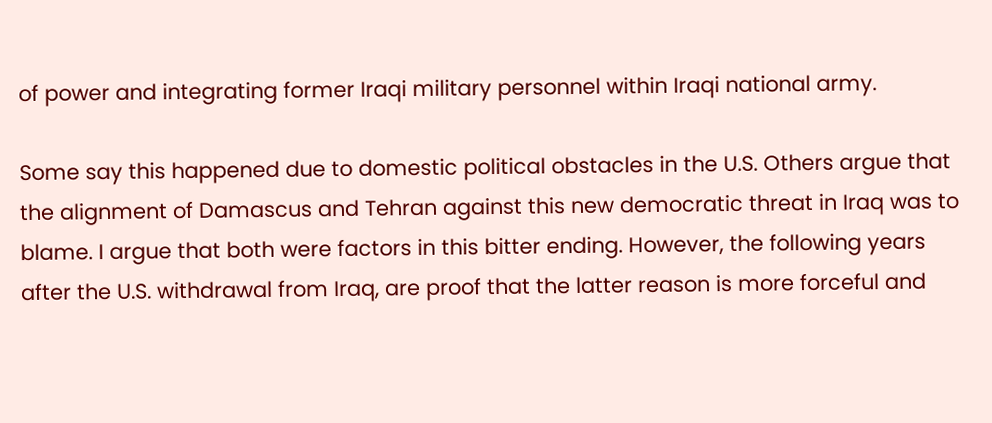of power and integrating former Iraqi military personnel within Iraqi national army.

Some say this happened due to domestic political obstacles in the U.S. Others argue that the alignment of Damascus and Tehran against this new democratic threat in Iraq was to blame. I argue that both were factors in this bitter ending. However, the following years after the U.S. withdrawal from Iraq, are proof that the latter reason is more forceful and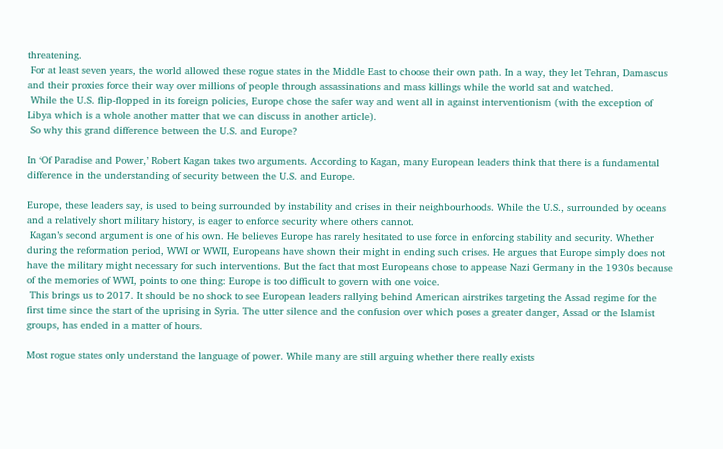threatening.
 For at least seven years, the world allowed these rogue states in the Middle East to choose their own path. In a way, they let Tehran, Damascus and their proxies force their way over millions of people through assassinations and mass killings while the world sat and watched.
 While the U.S. flip-flopped in its foreign policies, Europe chose the safer way and went all in against interventionism (with the exception of Libya which is a whole another matter that we can discuss in another article).
 So why this grand difference between the U.S. and Europe?

In ‘Of Paradise and Power,’ Robert Kagan takes two arguments. According to Kagan, many European leaders think that there is a fundamental difference in the understanding of security between the U.S. and Europe.

Europe, these leaders say, is used to being surrounded by instability and crises in their neighbourhoods. While the U.S., surrounded by oceans and a relatively short military history, is eager to enforce security where others cannot.
 Kagan’s second argument is one of his own. He believes Europe has rarely hesitated to use force in enforcing stability and security. Whether during the reformation period, WWI or WWII, Europeans have shown their might in ending such crises. He argues that Europe simply does not have the military might necessary for such interventions. But the fact that most Europeans chose to appease Nazi Germany in the 1930s because of the memories of WWI, points to one thing: Europe is too difficult to govern with one voice.
 This brings us to 2017. It should be no shock to see European leaders rallying behind American airstrikes targeting the Assad regime for the first time since the start of the uprising in Syria. The utter silence and the confusion over which poses a greater danger, Assad or the Islamist groups, has ended in a matter of hours.

Most rogue states only understand the language of power. While many are still arguing whether there really exists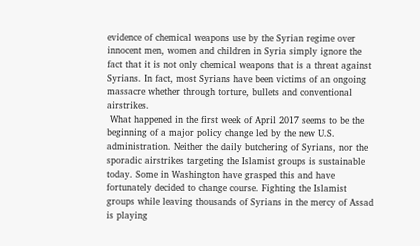evidence of chemical weapons use by the Syrian regime over innocent men, women and children in Syria simply ignore the fact that it is not only chemical weapons that is a threat against Syrians. In fact, most Syrians have been victims of an ongoing massacre whether through torture, bullets and conventional airstrikes.
 What happened in the first week of April 2017 seems to be the beginning of a major policy change led by the new U.S. administration. Neither the daily butchering of Syrians, nor the sporadic airstrikes targeting the Islamist groups is sustainable today. Some in Washington have grasped this and have fortunately decided to change course. Fighting the Islamist groups while leaving thousands of Syrians in the mercy of Assad is playing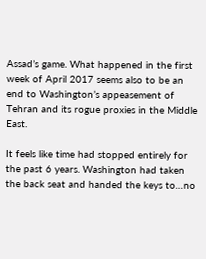Assad’s game. What happened in the first week of April 2017 seems also to be an end to Washington’s appeasement of Tehran and its rogue proxies in the Middle East.

It feels like time had stopped entirely for the past 6 years. Washington had taken the back seat and handed the keys to…no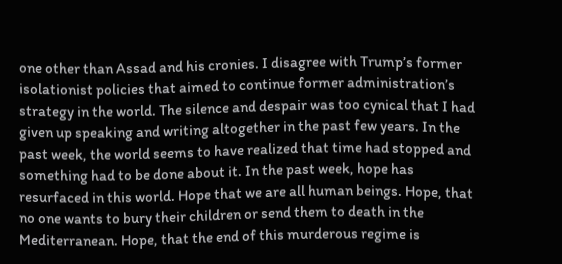one other than Assad and his cronies. I disagree with Trump’s former isolationist policies that aimed to continue former administration’s strategy in the world. The silence and despair was too cynical that I had given up speaking and writing altogether in the past few years. In the past week, the world seems to have realized that time had stopped and something had to be done about it. In the past week, hope has resurfaced in this world. Hope that we are all human beings. Hope, that no one wants to bury their children or send them to death in the Mediterranean. Hope, that the end of this murderous regime is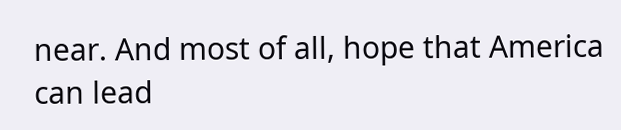near. And most of all, hope that America can lead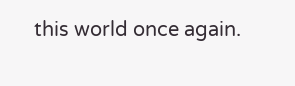this world once again.